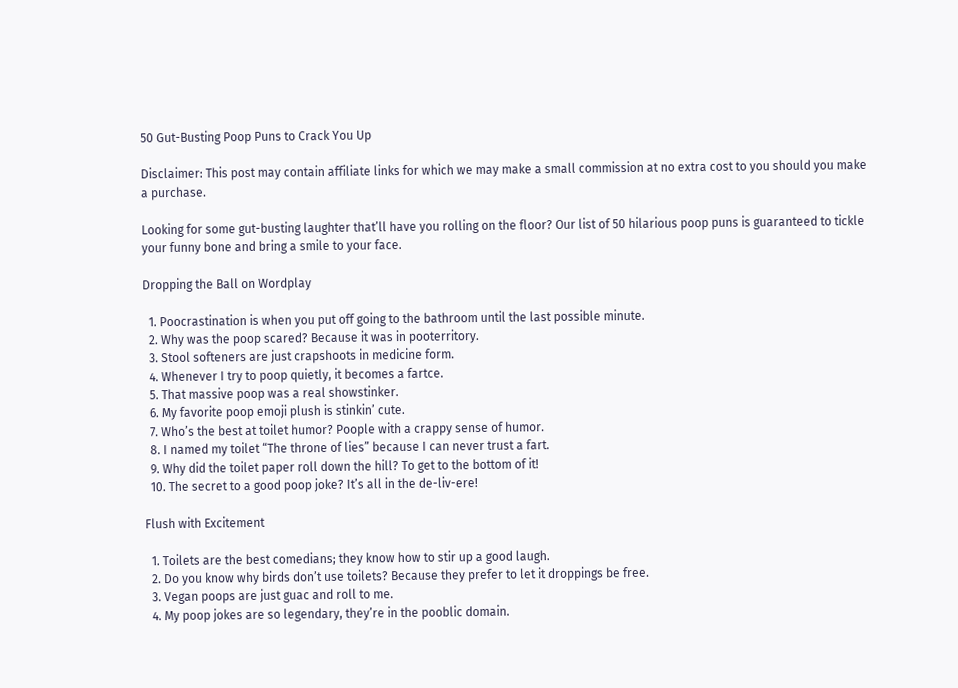50 Gut-Busting Poop Puns to Crack You Up

Disclaimer: This post may contain affiliate links for which we may make a small commission at no extra cost to you should you make a purchase.

Looking for some gut-busting laughter that’ll have you rolling on the floor? Our list of 50 hilarious poop puns is guaranteed to tickle your funny bone and bring a smile to your face.

Dropping the Ball on Wordplay

  1. Poocrastination is when you put off going to the bathroom until the last possible minute.
  2. Why was the poop scared? Because it was in pooterritory.
  3. Stool softeners are just crapshoots in medicine form.
  4. Whenever I try to poop quietly, it becomes a fartce.
  5. That massive poop was a real showstinker.
  6. My favorite poop emoji plush is stinkin’ cute.
  7. Who’s the best at toilet humor? Poople with a crappy sense of humor.
  8. I named my toilet “The throne of lies” because I can never trust a fart.
  9. Why did the toilet paper roll down the hill? To get to the bottom of it!
  10. The secret to a good poop joke? It’s all in the de-liv-ere!

Flush with Excitement

  1. Toilets are the best comedians; they know how to stir up a good laugh.
  2. Do you know why birds don’t use toilets? Because they prefer to let it droppings be free.
  3. Vegan poops are just guac and roll to me.
  4. My poop jokes are so legendary, they’re in the pooblic domain.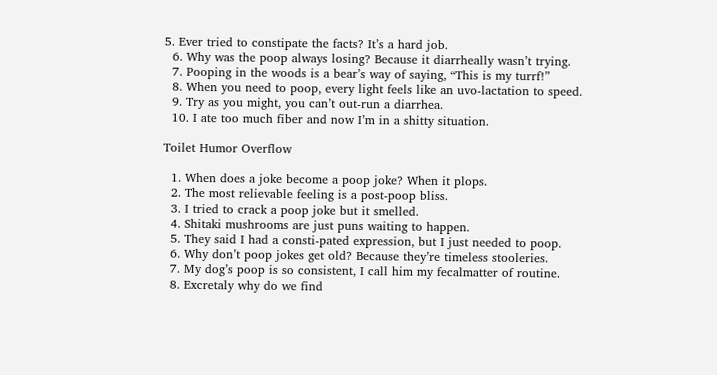5. Ever tried to constipate the facts? It’s a hard job.
  6. Why was the poop always losing? Because it diarrheally wasn’t trying.
  7. Pooping in the woods is a bear’s way of saying, “This is my turrf!”
  8. When you need to poop, every light feels like an uvo-lactation to speed.
  9. Try as you might, you can’t out-run a diarrhea.
  10. I ate too much fiber and now I’m in a shitty situation.

Toilet Humor Overflow

  1. When does a joke become a poop joke? When it plops.
  2. The most relievable feeling is a post-poop bliss.
  3. I tried to crack a poop joke but it smelled.
  4. Shitaki mushrooms are just puns waiting to happen.
  5. They said I had a consti-pated expression, but I just needed to poop.
  6. Why don’t poop jokes get old? Because they’re timeless stooleries.
  7. My dog’s poop is so consistent, I call him my fecalmatter of routine.
  8. Excretaly why do we find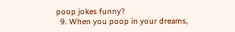poop jokes funny?
  9. When you poop in your dreams,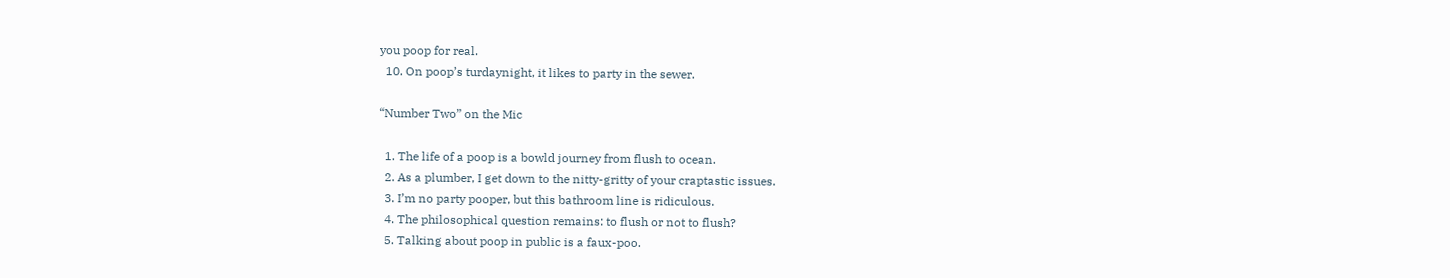you poop for real.
  10. On poop’s turdaynight, it likes to party in the sewer.

“Number Two” on the Mic

  1. The life of a poop is a bowld journey from flush to ocean.
  2. As a plumber, I get down to the nitty-gritty of your craptastic issues.
  3. I’m no party pooper, but this bathroom line is ridiculous.
  4. The philosophical question remains: to flush or not to flush?
  5. Talking about poop in public is a faux-poo.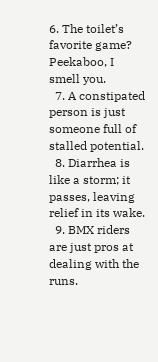6. The toilet’s favorite game? Peekaboo, I smell you.
  7. A constipated person is just someone full of stalled potential.
  8. Diarrhea is like a storm; it passes, leaving relief in its wake.
  9. BMX riders are just pros at dealing with the runs.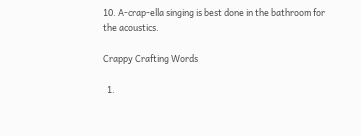10. A-crap-ella singing is best done in the bathroom for the acoustics.

Crappy Crafting Words

  1.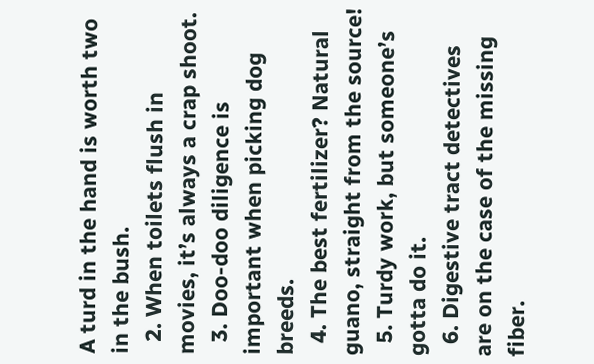A turd in the hand is worth two in the bush.
  2. When toilets flush in movies, it’s always a crap shoot.
  3. Doo-doo diligence is important when picking dog breeds.
  4. The best fertilizer? Natural guano, straight from the source!
  5. Turdy work, but someone’s gotta do it.
  6. Digestive tract detectives are on the case of the missing fiber.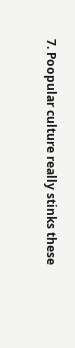7. Poopular culture really stinks these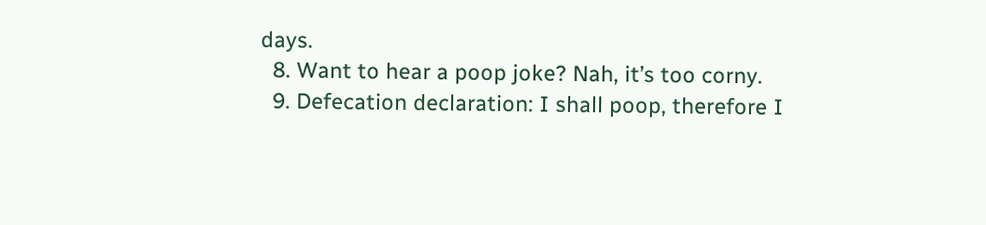days.
  8. Want to hear a poop joke? Nah, it’s too corny.
  9. Defecation declaration: I shall poop, therefore I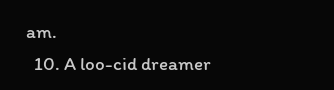am.
  10. A loo-cid dreamer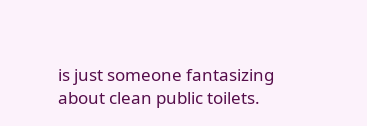is just someone fantasizing about clean public toilets.